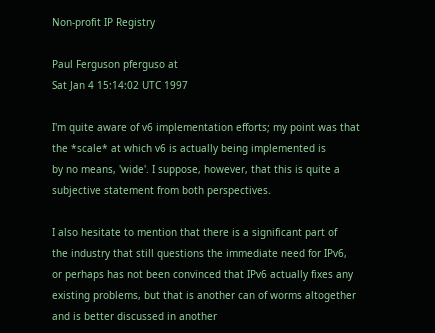Non-profit IP Registry

Paul Ferguson pferguso at
Sat Jan 4 15:14:02 UTC 1997

I'm quite aware of v6 implementation efforts; my point was that
the *scale* at which v6 is actually being implemented is
by no means, 'wide'. I suppose, however, that this is quite a
subjective statement from both perspectives.

I also hesitate to mention that there is a significant part of
the industry that still questions the immediate need for IPv6,
or perhaps has not been convinced that IPv6 actually fixes any
existing problems, but that is another can of worms altogether
and is better discussed in another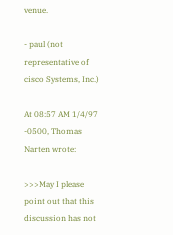venue.

- paul (not representative of cisco Systems, Inc.)

At 08:57 AM 1/4/97 -0500, Thomas Narten wrote:

>>>May I please point out that this discussion has not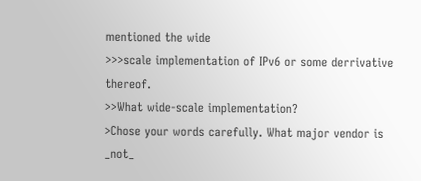mentioned the wide
>>>scale implementation of IPv6 or some derrivative thereof.
>>What wide-scale implementation?
>Chose your words carefully. What major vendor is _not_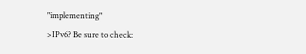"implementing"
>IPv6? Be sure to check: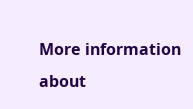More information about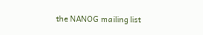the NANOG mailing list